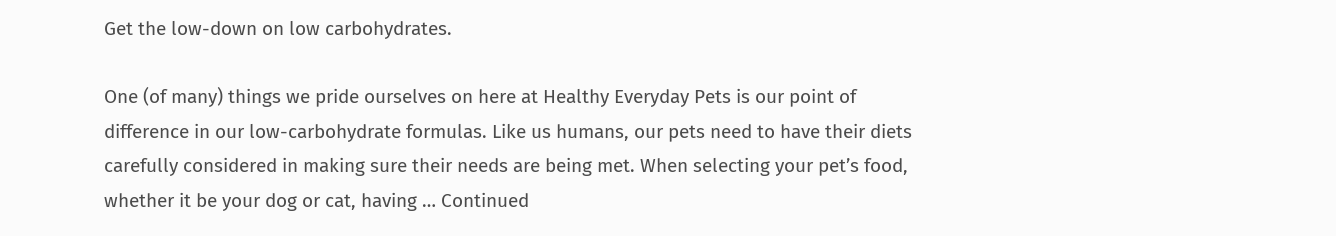Get the low-down on low carbohydrates.

One (of many) things we pride ourselves on here at Healthy Everyday Pets is our point of difference in our low-carbohydrate formulas. Like us humans, our pets need to have their diets carefully considered in making sure their needs are being met. When selecting your pet’s food, whether it be your dog or cat, having … Continued